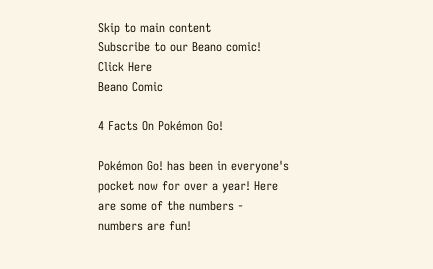Skip to main content
Subscribe to our Beano comic! Click Here
Beano Comic

4 Facts On Pokémon Go!

Pokémon Go! has been in everyone's pocket now for over a year! Here are some of the numbers - numbers are fun!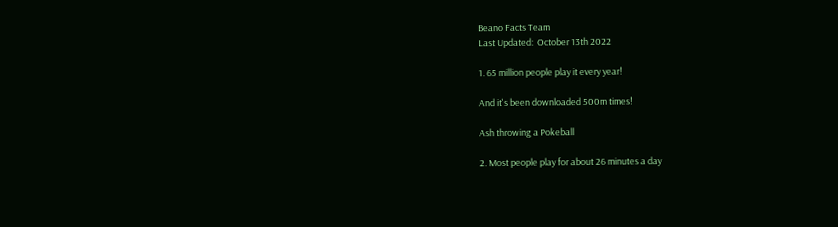Beano Facts Team
Last Updated:  October 13th 2022

1. 65 million people play it every year!

And it's been downloaded 500m times!

Ash throwing a Pokeball

2. Most people play for about 26 minutes a day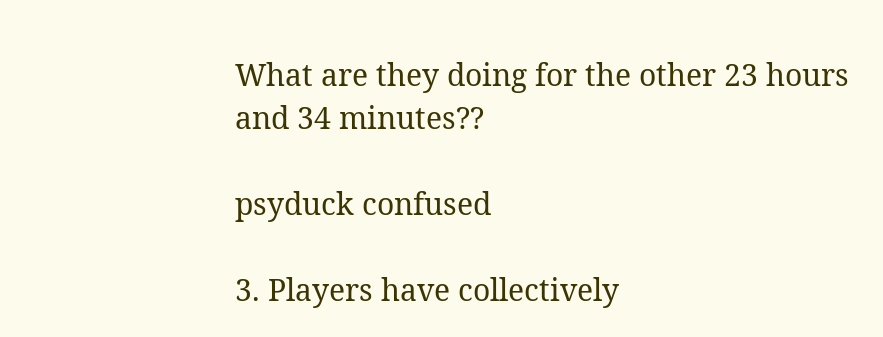What are they doing for the other 23 hours and 34 minutes??

psyduck confused

3. Players have collectively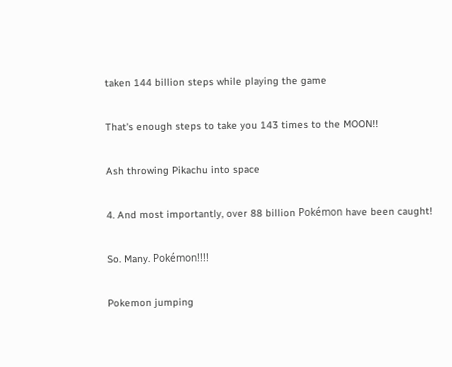taken 144 billion steps while playing the game

That's enough steps to take you 143 times to the MOON!!

Ash throwing Pikachu into space

4. And most importantly, over 88 billion Pokémon have been caught!

So. Many. Pokémon!!!!

Pokemon jumping